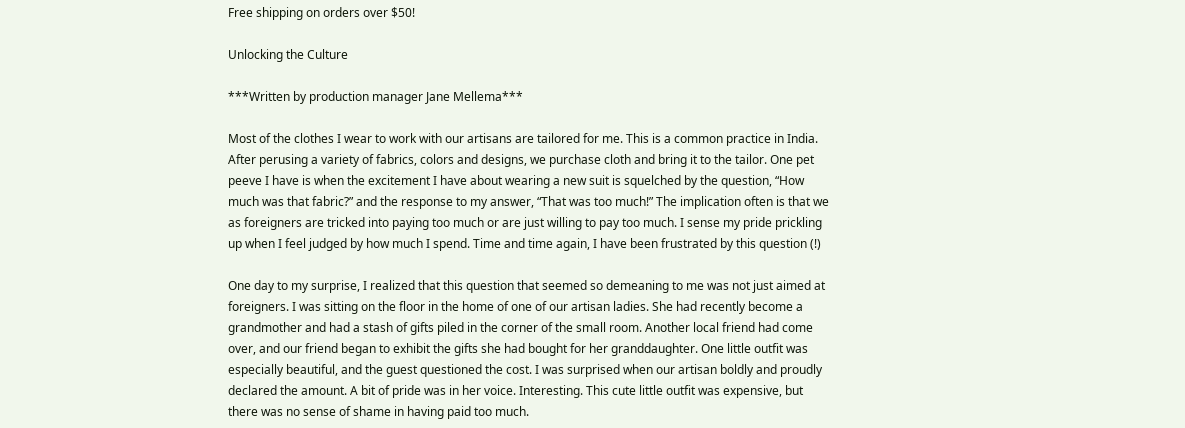Free shipping on orders over $50!

Unlocking the Culture

***Written by production manager Jane Mellema***

Most of the clothes I wear to work with our artisans are tailored for me. This is a common practice in India. After perusing a variety of fabrics, colors and designs, we purchase cloth and bring it to the tailor. One pet peeve I have is when the excitement I have about wearing a new suit is squelched by the question, “How much was that fabric?” and the response to my answer, “That was too much!” The implication often is that we as foreigners are tricked into paying too much or are just willing to pay too much. I sense my pride prickling up when I feel judged by how much I spend. Time and time again, I have been frustrated by this question (!)

One day to my surprise, I realized that this question that seemed so demeaning to me was not just aimed at foreigners. I was sitting on the floor in the home of one of our artisan ladies. She had recently become a grandmother and had a stash of gifts piled in the corner of the small room. Another local friend had come over, and our friend began to exhibit the gifts she had bought for her granddaughter. One little outfit was especially beautiful, and the guest questioned the cost. I was surprised when our artisan boldly and proudly declared the amount. A bit of pride was in her voice. Interesting. This cute little outfit was expensive, but there was no sense of shame in having paid too much.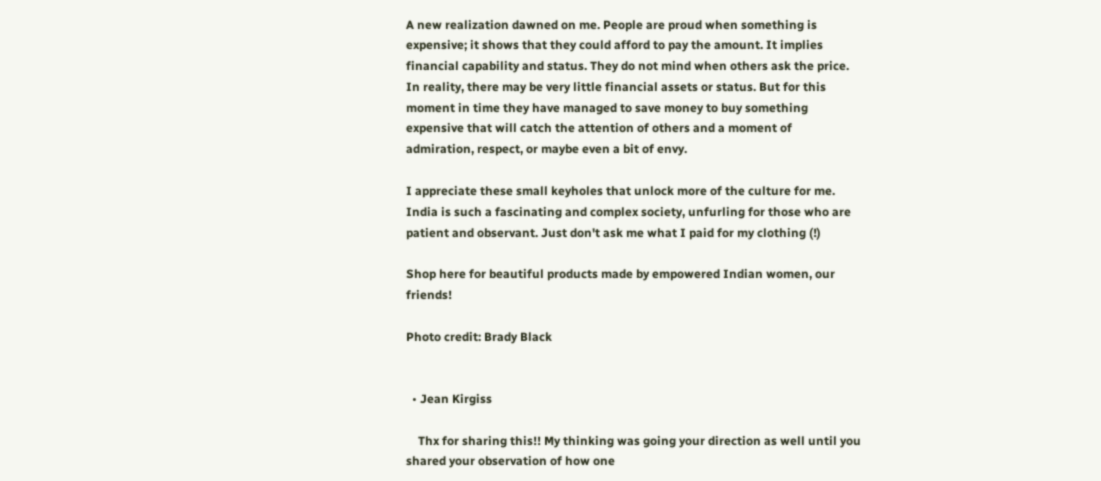A new realization dawned on me. People are proud when something is expensive; it shows that they could afford to pay the amount. It implies financial capability and status. They do not mind when others ask the price. In reality, there may be very little financial assets or status. But for this moment in time they have managed to save money to buy something expensive that will catch the attention of others and a moment of admiration, respect, or maybe even a bit of envy.

I appreciate these small keyholes that unlock more of the culture for me. India is such a fascinating and complex society, unfurling for those who are patient and observant. Just don't ask me what I paid for my clothing (!)

Shop here for beautiful products made by empowered Indian women, our friends!

Photo credit: Brady Black


  • Jean Kirgiss

    Thx for sharing this!! My thinking was going your direction as well until you shared your observation of how one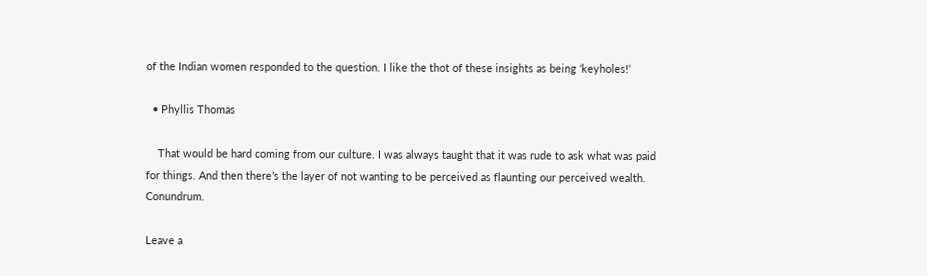of the Indian women responded to the question. I like the thot of these insights as being ‘keyholes!’

  • Phyllis Thomas

    That would be hard coming from our culture. I was always taught that it was rude to ask what was paid for things. And then there’s the layer of not wanting to be perceived as flaunting our perceived wealth. Conundrum.

Leave a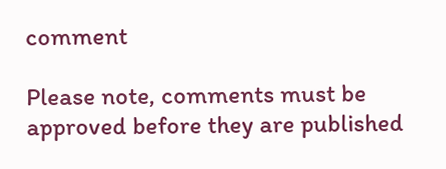comment

Please note, comments must be approved before they are published